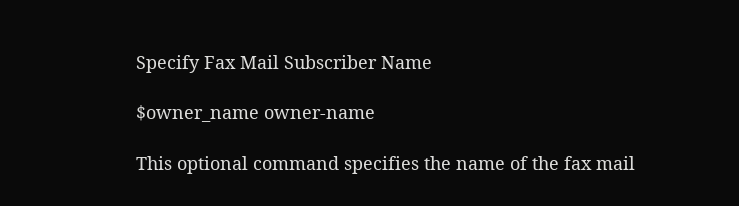Specify Fax Mail Subscriber Name

$owner_name owner-name

This optional command specifies the name of the fax mail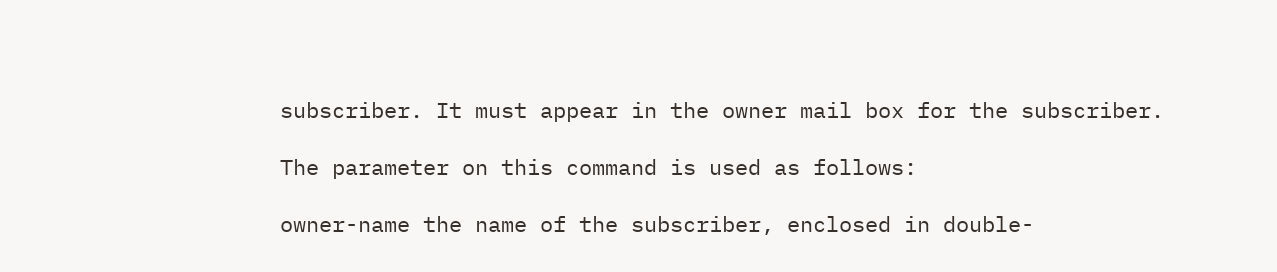subscriber. It must appear in the owner mail box for the subscriber.

The parameter on this command is used as follows:

owner-name the name of the subscriber, enclosed in double-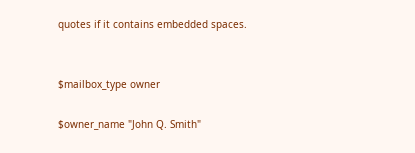quotes if it contains embedded spaces.


$mailbox_type owner

$owner_name "John Q. Smith"